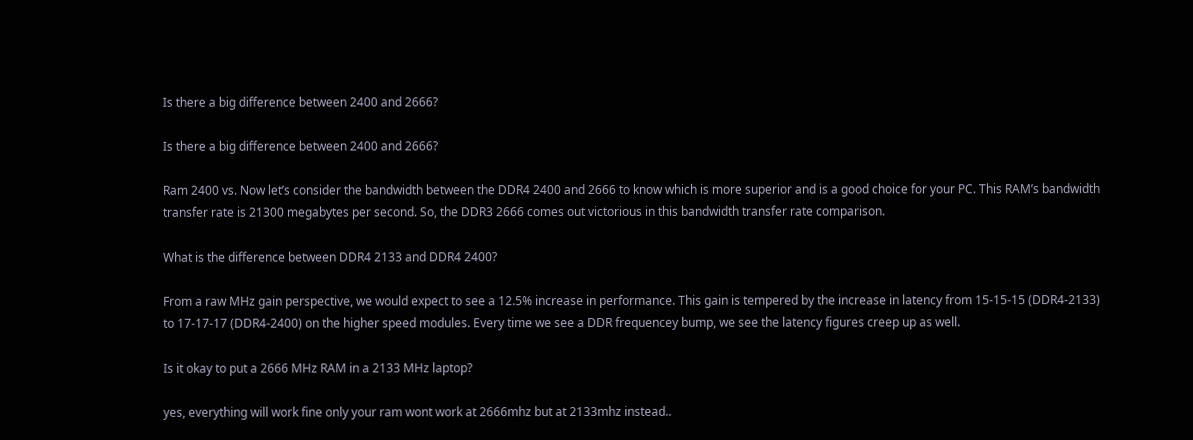Is there a big difference between 2400 and 2666?

Is there a big difference between 2400 and 2666?

Ram 2400 vs. Now let’s consider the bandwidth between the DDR4 2400 and 2666 to know which is more superior and is a good choice for your PC. This RAM’s bandwidth transfer rate is 21300 megabytes per second. So, the DDR3 2666 comes out victorious in this bandwidth transfer rate comparison.

What is the difference between DDR4 2133 and DDR4 2400?

From a raw MHz gain perspective, we would expect to see a 12.5% increase in performance. This gain is tempered by the increase in latency from 15-15-15 (DDR4-2133) to 17-17-17 (DDR4-2400) on the higher speed modules. Every time we see a DDR frequencey bump, we see the latency figures creep up as well.

Is it okay to put a 2666 MHz RAM in a 2133 MHz laptop?

yes, everything will work fine only your ram wont work at 2666mhz but at 2133mhz instead..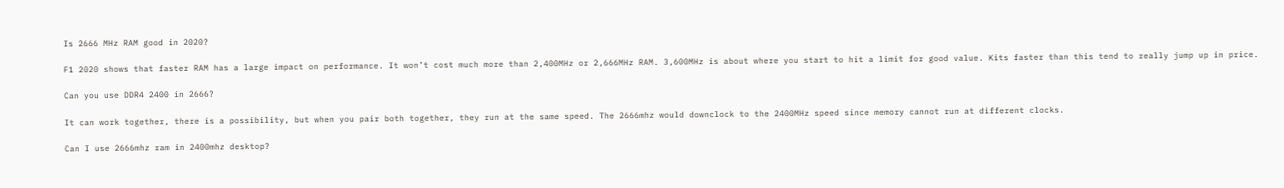Is 2666 MHz RAM good in 2020?

F1 2020 shows that faster RAM has a large impact on performance. It won’t cost much more than 2,400MHz or 2,666MHz RAM. 3,600MHz is about where you start to hit a limit for good value. Kits faster than this tend to really jump up in price.

Can you use DDR4 2400 in 2666?

It can work together, there is a possibility, but when you pair both together, they run at the same speed. The 2666mhz would downclock to the 2400MHz speed since memory cannot run at different clocks.

Can I use 2666mhz ram in 2400mhz desktop?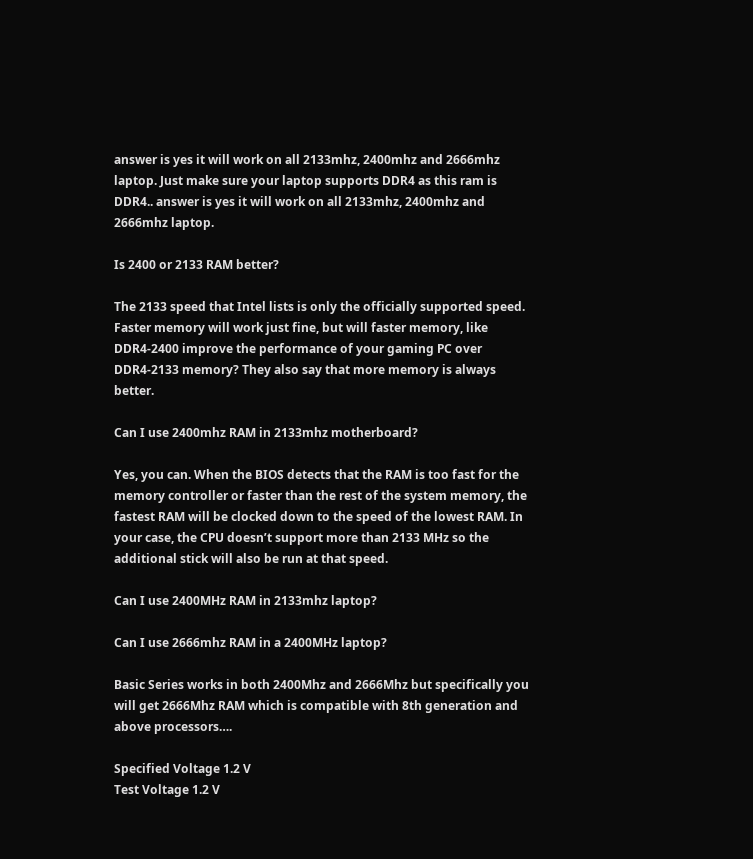answer is yes it will work on all 2133mhz, 2400mhz and 2666mhz laptop. Just make sure your laptop supports DDR4 as this ram is DDR4.. answer is yes it will work on all 2133mhz, 2400mhz and 2666mhz laptop.

Is 2400 or 2133 RAM better?

The 2133 speed that Intel lists is only the officially supported speed. Faster memory will work just fine, but will faster memory, like DDR4-2400 improve the performance of your gaming PC over DDR4-2133 memory? They also say that more memory is always better.

Can I use 2400mhz RAM in 2133mhz motherboard?

Yes, you can. When the BIOS detects that the RAM is too fast for the memory controller or faster than the rest of the system memory, the fastest RAM will be clocked down to the speed of the lowest RAM. In your case, the CPU doesn’t support more than 2133 MHz so the additional stick will also be run at that speed.

Can I use 2400MHz RAM in 2133mhz laptop?

Can I use 2666mhz RAM in a 2400MHz laptop?

Basic Series works in both 2400Mhz and 2666Mhz but specifically you will get 2666Mhz RAM which is compatible with 8th generation and above processors….

Specified Voltage 1.2 V
Test Voltage 1.2 V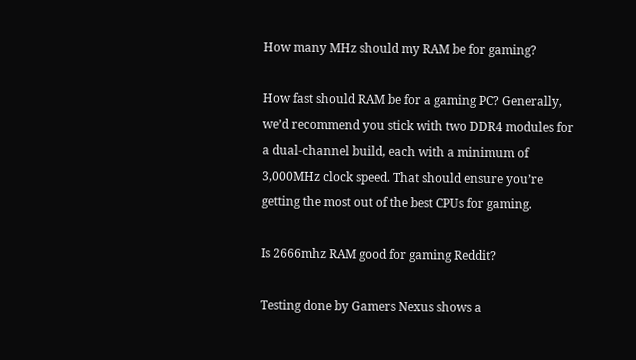How many MHz should my RAM be for gaming?

How fast should RAM be for a gaming PC? Generally, we’d recommend you stick with two DDR4 modules for a dual-channel build, each with a minimum of 3,000MHz clock speed. That should ensure you’re getting the most out of the best CPUs for gaming.

Is 2666mhz RAM good for gaming Reddit?

Testing done by Gamers Nexus shows a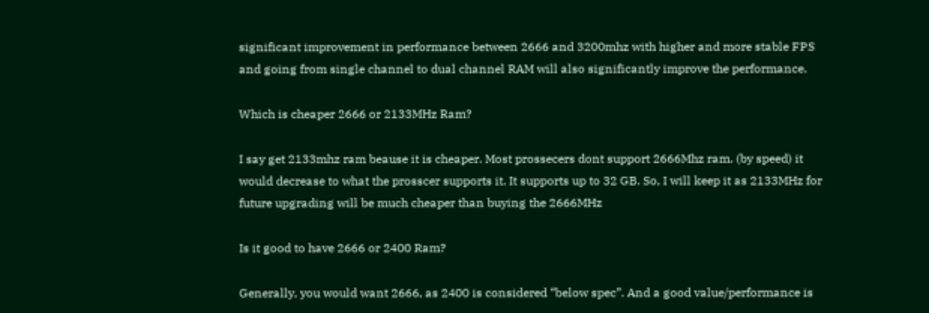significant improvement in performance between 2666 and 3200mhz with higher and more stable FPS and going from single channel to dual channel RAM will also significantly improve the performance.

Which is cheaper 2666 or 2133MHz Ram?

I say get 2133mhz ram beause it is cheaper. Most prossecers dont support 2666Mhz ram. (by speed) it would decrease to what the prosscer supports it. It supports up to 32 GB. So, I will keep it as 2133MHz for future upgrading will be much cheaper than buying the 2666MHz

Is it good to have 2666 or 2400 Ram?

Generally, you would want 2666, as 2400 is considered “below spec”. And a good value/performance is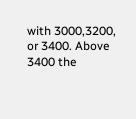with 3000,3200, or 3400. Above 3400 the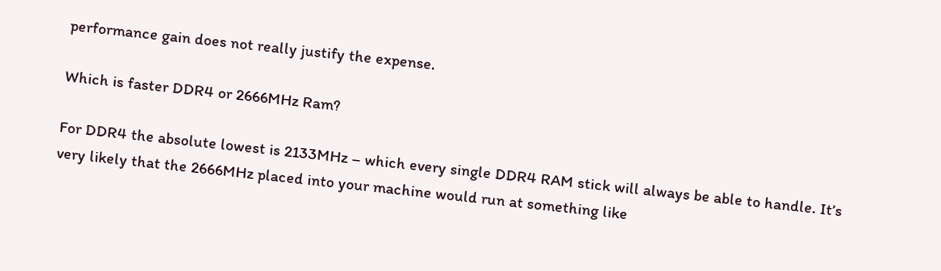performance gain does not really justify the expense.

Which is faster DDR4 or 2666MHz Ram?

For DDR4 the absolute lowest is 2133MHz – which every single DDR4 RAM stick will always be able to handle. It’s very likely that the 2666MHz placed into your machine would run at something like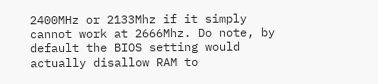2400MHz or 2133Mhz if it simply cannot work at 2666Mhz. Do note, by default the BIOS setting would actually disallow RAM to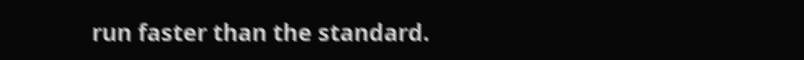run faster than the standard.